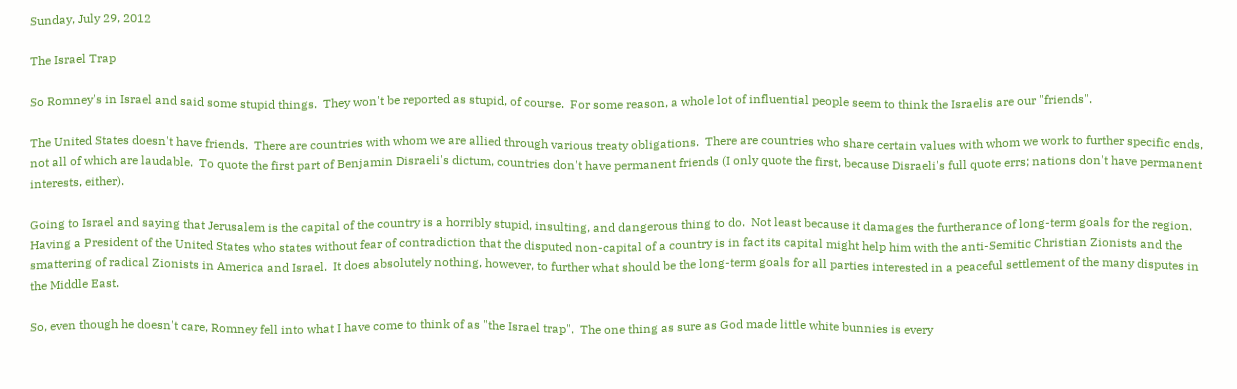Sunday, July 29, 2012

The Israel Trap

So Romney's in Israel and said some stupid things.  They won't be reported as stupid, of course.  For some reason, a whole lot of influential people seem to think the Israelis are our "friends".

The United States doesn't have friends.  There are countries with whom we are allied through various treaty obligations.  There are countries who share certain values with whom we work to further specific ends, not all of which are laudable.  To quote the first part of Benjamin Disraeli's dictum, countries don't have permanent friends (I only quote the first, because Disraeli's full quote errs; nations don't have permanent interests, either).

Going to Israel and saying that Jerusalem is the capital of the country is a horribly stupid, insulting, and dangerous thing to do.  Not least because it damages the furtherance of long-term goals for the region.  Having a President of the United States who states without fear of contradiction that the disputed non-capital of a country is in fact its capital might help him with the anti-Semitic Christian Zionists and the smattering of radical Zionists in America and Israel.  It does absolutely nothing, however, to further what should be the long-term goals for all parties interested in a peaceful settlement of the many disputes in the Middle East.

So, even though he doesn't care, Romney fell into what I have come to think of as "the Israel trap".  The one thing as sure as God made little white bunnies is every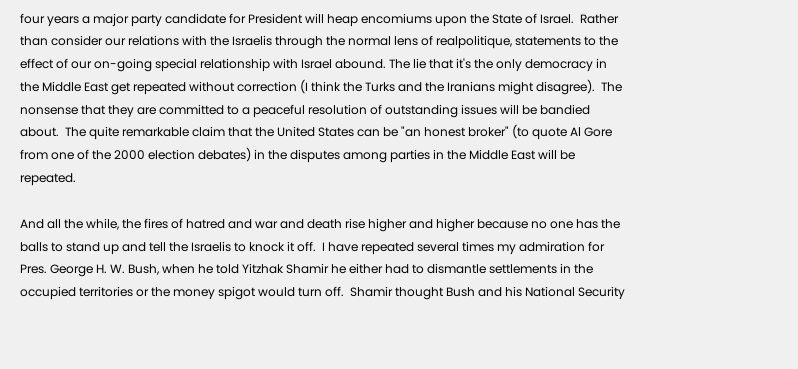four years a major party candidate for President will heap encomiums upon the State of Israel.  Rather than consider our relations with the Israelis through the normal lens of realpolitique, statements to the effect of our on-going special relationship with Israel abound. The lie that it's the only democracy in the Middle East get repeated without correction (I think the Turks and the Iranians might disagree).  The nonsense that they are committed to a peaceful resolution of outstanding issues will be bandied about.  The quite remarkable claim that the United States can be "an honest broker" (to quote Al Gore from one of the 2000 election debates) in the disputes among parties in the Middle East will be repeated.

And all the while, the fires of hatred and war and death rise higher and higher because no one has the balls to stand up and tell the Israelis to knock it off.  I have repeated several times my admiration for Pres. George H. W. Bush, when he told Yitzhak Shamir he either had to dismantle settlements in the occupied territories or the money spigot would turn off.  Shamir thought Bush and his National Security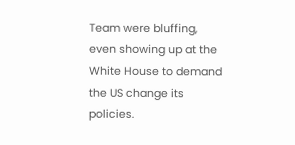Team were bluffing, even showing up at the White House to demand the US change its policies.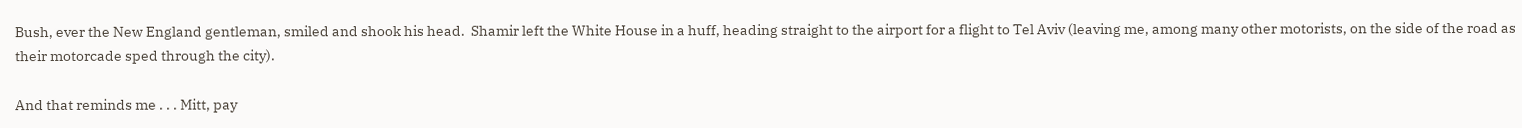Bush, ever the New England gentleman, smiled and shook his head.  Shamir left the White House in a huff, heading straight to the airport for a flight to Tel Aviv (leaving me, among many other motorists, on the side of the road as their motorcade sped through the city).

And that reminds me . . . Mitt, pay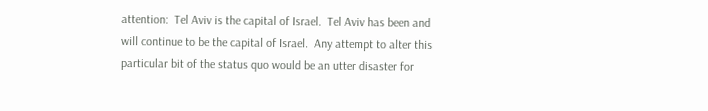attention:  Tel Aviv is the capital of Israel.  Tel Aviv has been and will continue to be the capital of Israel.  Any attempt to alter this particular bit of the status quo would be an utter disaster for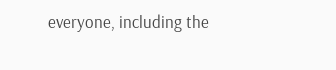everyone, including the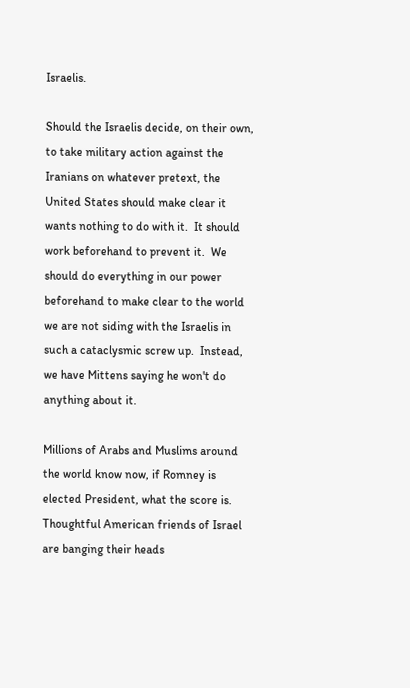Israelis.

Should the Israelis decide, on their own, to take military action against the Iranians on whatever pretext, the United States should make clear it wants nothing to do with it.  It should work beforehand to prevent it.  We should do everything in our power beforehand to make clear to the world we are not siding with the Israelis in such a cataclysmic screw up.  Instead, we have Mittens saying he won't do anything about it.

Millions of Arabs and Muslims around the world know now, if Romney is elected President, what the score is.  Thoughtful American friends of Israel are banging their heads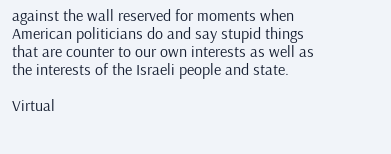against the wall reserved for moments when American politicians do and say stupid things that are counter to our own interests as well as the interests of the Israeli people and state.

Virtual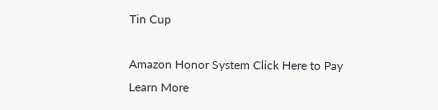Tin Cup

Amazon Honor System Click Here to Pay Learn More